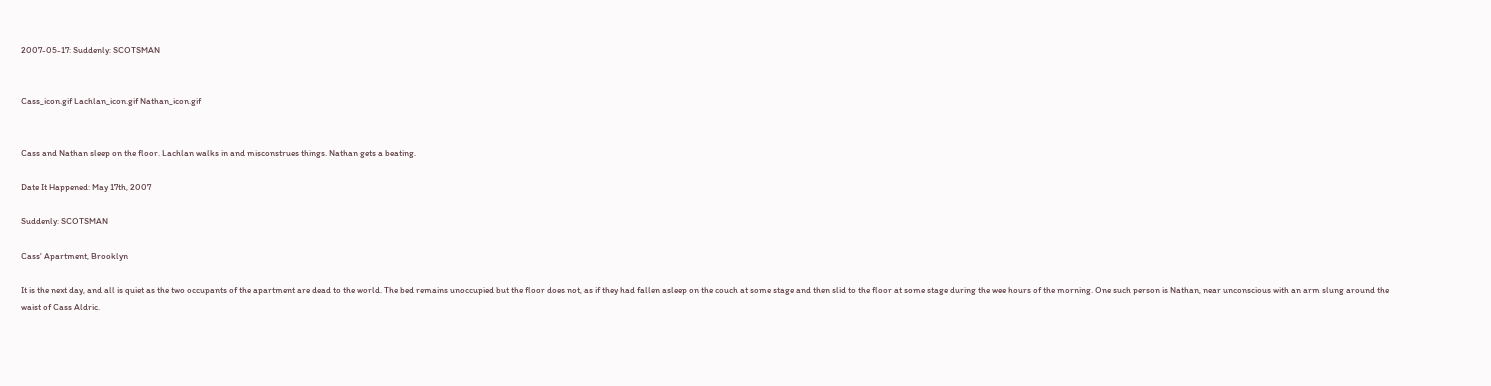2007-05-17: Suddenly: SCOTSMAN


Cass_icon.gif Lachlan_icon.gif Nathan_icon.gif


Cass and Nathan sleep on the floor. Lachlan walks in and misconstrues things. Nathan gets a beating.

Date It Happened: May 17th, 2007

Suddenly: SCOTSMAN

Cass' Apartment, Brooklyn

It is the next day, and all is quiet as the two occupants of the apartment are dead to the world. The bed remains unoccupied but the floor does not, as if they had fallen asleep on the couch at some stage and then slid to the floor at some stage during the wee hours of the morning. One such person is Nathan, near unconscious with an arm slung around the waist of Cass Aldric.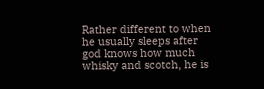Rather different to when he usually sleeps after god knows how much whisky and scotch, he is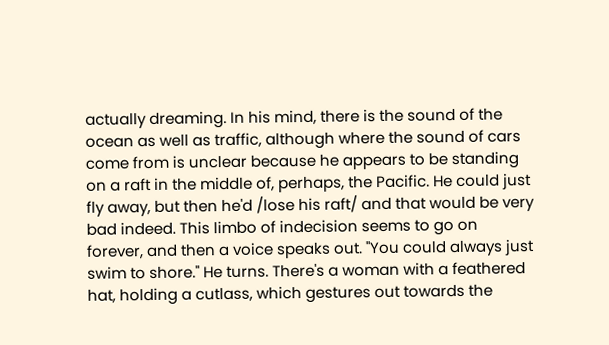actually dreaming. In his mind, there is the sound of the ocean as well as traffic, although where the sound of cars come from is unclear because he appears to be standing on a raft in the middle of, perhaps, the Pacific. He could just fly away, but then he'd /lose his raft/ and that would be very bad indeed. This limbo of indecision seems to go on forever, and then a voice speaks out. "You could always just swim to shore." He turns. There's a woman with a feathered hat, holding a cutlass, which gestures out towards the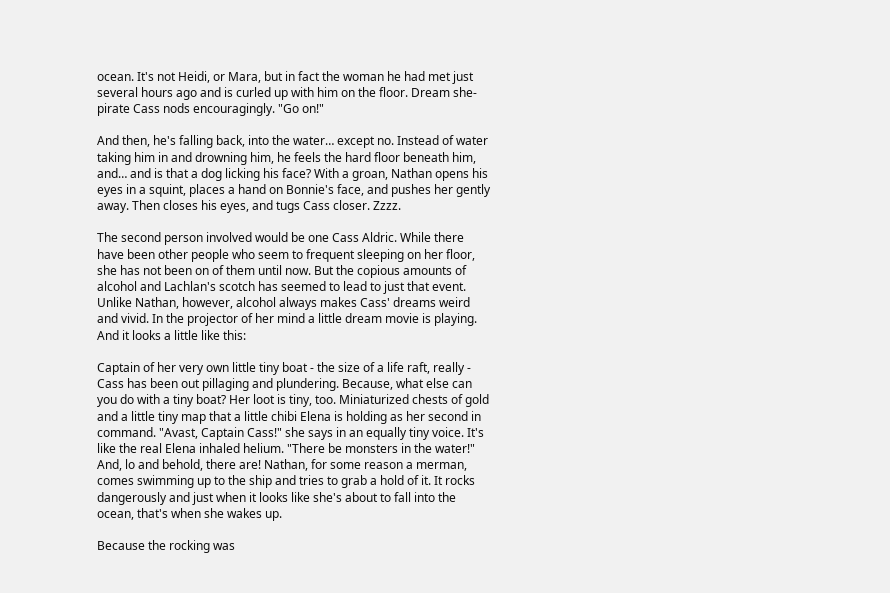ocean. It's not Heidi, or Mara, but in fact the woman he had met just several hours ago and is curled up with him on the floor. Dream she-pirate Cass nods encouragingly. "Go on!"

And then, he's falling back, into the water… except no. Instead of water taking him in and drowning him, he feels the hard floor beneath him, and… and is that a dog licking his face? With a groan, Nathan opens his eyes in a squint, places a hand on Bonnie's face, and pushes her gently away. Then closes his eyes, and tugs Cass closer. Zzzz.

The second person involved would be one Cass Aldric. While there have been other people who seem to frequent sleeping on her floor, she has not been on of them until now. But the copious amounts of alcohol and Lachlan's scotch has seemed to lead to just that event. Unlike Nathan, however, alcohol always makes Cass' dreams weird and vivid. In the projector of her mind a little dream movie is playing. And it looks a little like this:

Captain of her very own little tiny boat - the size of a life raft, really - Cass has been out pillaging and plundering. Because, what else can you do with a tiny boat? Her loot is tiny, too. Miniaturized chests of gold and a little tiny map that a little chibi Elena is holding as her second in command. "Avast, Captain Cass!" she says in an equally tiny voice. It's like the real Elena inhaled helium. "There be monsters in the water!" And, lo and behold, there are! Nathan, for some reason a merman, comes swimming up to the ship and tries to grab a hold of it. It rocks dangerously and just when it looks like she's about to fall into the ocean, that's when she wakes up.

Because the rocking was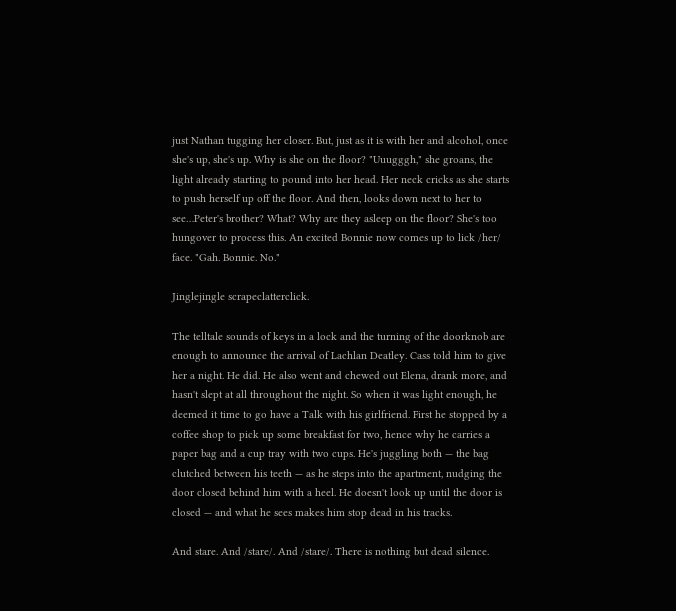just Nathan tugging her closer. But, just as it is with her and alcohol, once she's up, she's up. Why is she on the floor? "Uuugggh," she groans, the light already starting to pound into her head. Her neck cricks as she starts to push herself up off the floor. And then, looks down next to her to see…Peter's brother? What? Why are they asleep on the floor? She's too hungover to process this. An excited Bonnie now comes up to lick /her/ face. "Gah. Bonnie. No."

Jinglejingle scrapeclatterclick.

The telltale sounds of keys in a lock and the turning of the doorknob are enough to announce the arrival of Lachlan Deatley. Cass told him to give her a night. He did. He also went and chewed out Elena, drank more, and hasn't slept at all throughout the night. So when it was light enough, he deemed it time to go have a Talk with his girlfriend. First he stopped by a coffee shop to pick up some breakfast for two, hence why he carries a paper bag and a cup tray with two cups. He's juggling both — the bag clutched between his teeth — as he steps into the apartment, nudging the door closed behind him with a heel. He doesn't look up until the door is closed — and what he sees makes him stop dead in his tracks.

And stare. And /stare/. And /stare/. There is nothing but dead silence.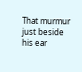That murmur just beside his ear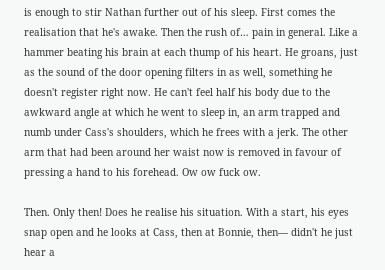is enough to stir Nathan further out of his sleep. First comes the realisation that he's awake. Then the rush of… pain in general. Like a hammer beating his brain at each thump of his heart. He groans, just as the sound of the door opening filters in as well, something he doesn't register right now. He can't feel half his body due to the awkward angle at which he went to sleep in, an arm trapped and numb under Cass's shoulders, which he frees with a jerk. The other arm that had been around her waist now is removed in favour of pressing a hand to his forehead. Ow ow fuck ow.

Then. Only then! Does he realise his situation. With a start, his eyes snap open and he looks at Cass, then at Bonnie, then— didn't he just hear a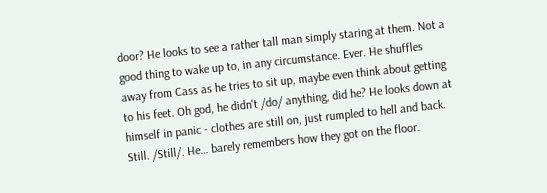door? He looks to see a rather tall man simply staring at them. Not a good thing to wake up to, in any circumstance. Ever. He shuffles away from Cass as he tries to sit up, maybe even think about getting to his feet. Oh god, he didn't /do/ anything, did he? He looks down at himself in panic - clothes are still on, just rumpled to hell and back. Still. /Still/. He… barely remembers how they got on the floor.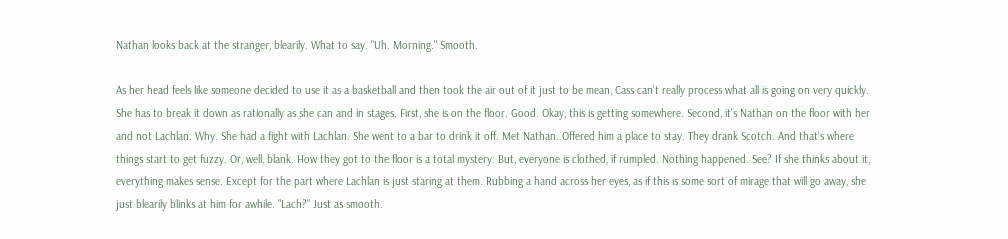Nathan looks back at the stranger, blearily. What to say. "Uh. Morning." Smooth.

As her head feels like someone decided to use it as a basketball and then took the air out of it just to be mean, Cass can't really process what all is going on very quickly. She has to break it down as rationally as she can and in stages. First, she is on the floor. Good. Okay, this is getting somewhere. Second, it's Nathan on the floor with her and not Lachlan. Why. She had a fight with Lachlan. She went to a bar to drink it off. Met Nathan. Offered him a place to stay. They drank Scotch. And that's where things start to get fuzzy. Or, well, blank. How they got to the floor is a total mystery. But, everyone is clothed, if rumpled. Nothing happened. See? If she thinks about it, everything makes sense. Except for the part where Lachlan is just staring at them. Rubbing a hand across her eyes, as if this is some sort of mirage that will go away, she just blearily blinks at him for awhile. "Lach?" Just as smooth.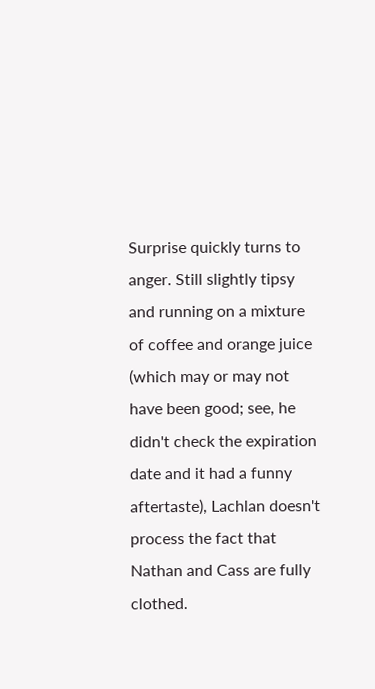Surprise quickly turns to anger. Still slightly tipsy and running on a mixture of coffee and orange juice (which may or may not have been good; see, he didn't check the expiration date and it had a funny aftertaste), Lachlan doesn't process the fact that Nathan and Cass are fully clothed.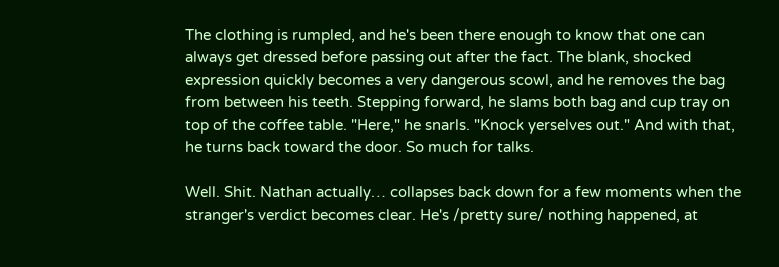The clothing is rumpled, and he's been there enough to know that one can always get dressed before passing out after the fact. The blank, shocked expression quickly becomes a very dangerous scowl, and he removes the bag from between his teeth. Stepping forward, he slams both bag and cup tray on top of the coffee table. "Here," he snarls. "Knock yerselves out." And with that, he turns back toward the door. So much for talks.

Well. Shit. Nathan actually… collapses back down for a few moments when the stranger's verdict becomes clear. He's /pretty sure/ nothing happened, at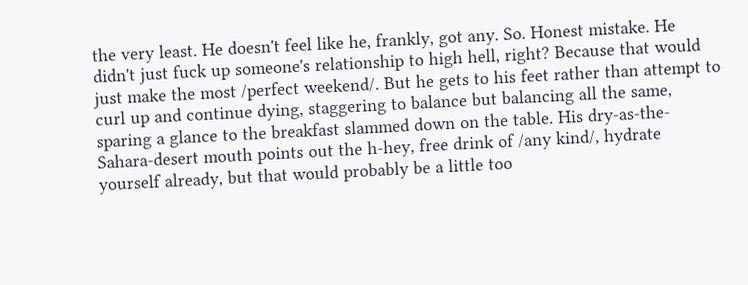the very least. He doesn't feel like he, frankly, got any. So. Honest mistake. He didn't just fuck up someone's relationship to high hell, right? Because that would just make the most /perfect weekend/. But he gets to his feet rather than attempt to curl up and continue dying, staggering to balance but balancing all the same, sparing a glance to the breakfast slammed down on the table. His dry-as-the-Sahara-desert mouth points out the h-hey, free drink of /any kind/, hydrate yourself already, but that would probably be a little too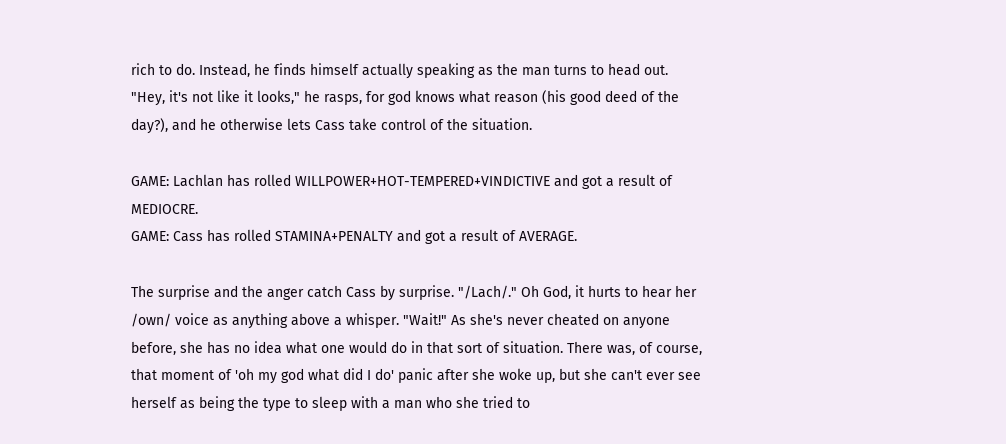rich to do. Instead, he finds himself actually speaking as the man turns to head out. "Hey, it's not like it looks," he rasps, for god knows what reason (his good deed of the day?), and he otherwise lets Cass take control of the situation.

GAME: Lachlan has rolled WILLPOWER+HOT-TEMPERED+VINDICTIVE and got a result of MEDIOCRE.
GAME: Cass has rolled STAMINA+PENALTY and got a result of AVERAGE.

The surprise and the anger catch Cass by surprise. "/Lach/." Oh God, it hurts to hear her /own/ voice as anything above a whisper. "Wait!" As she's never cheated on anyone before, she has no idea what one would do in that sort of situation. There was, of course, that moment of 'oh my god what did I do' panic after she woke up, but she can't ever see herself as being the type to sleep with a man who she tried to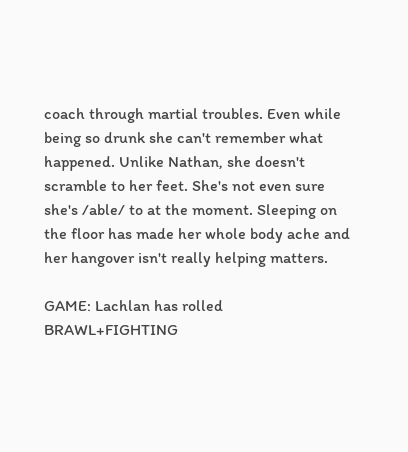coach through martial troubles. Even while being so drunk she can't remember what happened. Unlike Nathan, she doesn't scramble to her feet. She's not even sure she's /able/ to at the moment. Sleeping on the floor has made her whole body ache and her hangover isn't really helping matters.

GAME: Lachlan has rolled BRAWL+FIGHTING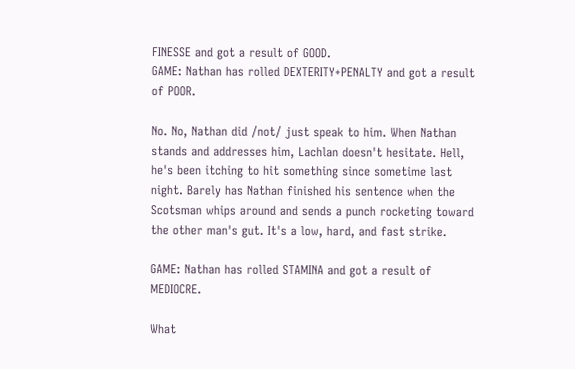FINESSE and got a result of GOOD.
GAME: Nathan has rolled DEXTERITY+PENALTY and got a result of POOR.

No. No, Nathan did /not/ just speak to him. When Nathan stands and addresses him, Lachlan doesn't hesitate. Hell, he's been itching to hit something since sometime last night. Barely has Nathan finished his sentence when the Scotsman whips around and sends a punch rocketing toward the other man's gut. It's a low, hard, and fast strike.

GAME: Nathan has rolled STAMINA and got a result of MEDIOCRE.

What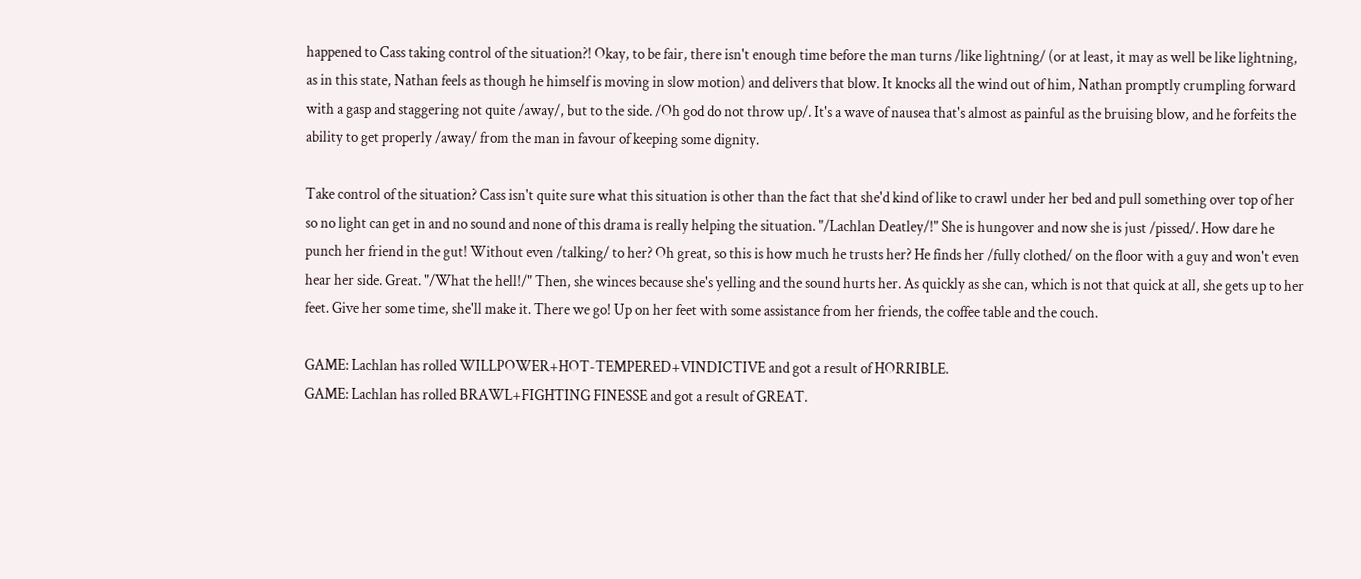happened to Cass taking control of the situation?! Okay, to be fair, there isn't enough time before the man turns /like lightning/ (or at least, it may as well be like lightning, as in this state, Nathan feels as though he himself is moving in slow motion) and delivers that blow. It knocks all the wind out of him, Nathan promptly crumpling forward with a gasp and staggering not quite /away/, but to the side. /Oh god do not throw up/. It's a wave of nausea that's almost as painful as the bruising blow, and he forfeits the ability to get properly /away/ from the man in favour of keeping some dignity.

Take control of the situation? Cass isn't quite sure what this situation is other than the fact that she'd kind of like to crawl under her bed and pull something over top of her so no light can get in and no sound and none of this drama is really helping the situation. "/Lachlan Deatley/!" She is hungover and now she is just /pissed/. How dare he punch her friend in the gut! Without even /talking/ to her? Oh great, so this is how much he trusts her? He finds her /fully clothed/ on the floor with a guy and won't even hear her side. Great. "/What the hell!/" Then, she winces because she's yelling and the sound hurts her. As quickly as she can, which is not that quick at all, she gets up to her feet. Give her some time, she'll make it. There we go! Up on her feet with some assistance from her friends, the coffee table and the couch.

GAME: Lachlan has rolled WILLPOWER+HOT-TEMPERED+VINDICTIVE and got a result of HORRIBLE.
GAME: Lachlan has rolled BRAWL+FIGHTING FINESSE and got a result of GREAT.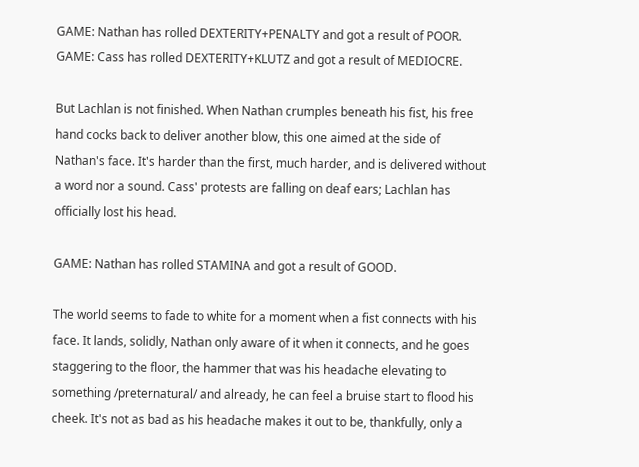GAME: Nathan has rolled DEXTERITY+PENALTY and got a result of POOR.
GAME: Cass has rolled DEXTERITY+KLUTZ and got a result of MEDIOCRE.

But Lachlan is not finished. When Nathan crumples beneath his fist, his free hand cocks back to deliver another blow, this one aimed at the side of Nathan's face. It's harder than the first, much harder, and is delivered without a word nor a sound. Cass' protests are falling on deaf ears; Lachlan has officially lost his head.

GAME: Nathan has rolled STAMINA and got a result of GOOD.

The world seems to fade to white for a moment when a fist connects with his face. It lands, solidly, Nathan only aware of it when it connects, and he goes staggering to the floor, the hammer that was his headache elevating to something /preternatural/ and already, he can feel a bruise start to flood his cheek. It's not as bad as his headache makes it out to be, thankfully, only a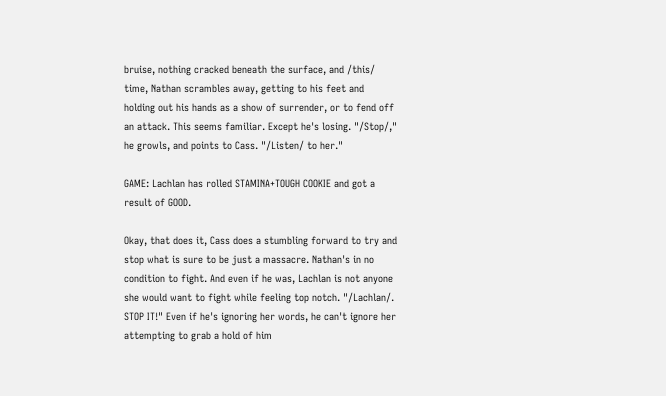bruise, nothing cracked beneath the surface, and /this/ time, Nathan scrambles away, getting to his feet and holding out his hands as a show of surrender, or to fend off an attack. This seems familiar. Except he's losing. "/Stop/," he growls, and points to Cass. "/Listen/ to her."

GAME: Lachlan has rolled STAMINA+TOUGH COOKIE and got a result of GOOD.

Okay, that does it, Cass does a stumbling forward to try and stop what is sure to be just a massacre. Nathan's in no condition to fight. And even if he was, Lachlan is not anyone she would want to fight while feeling top notch. "/Lachlan/. STOP IT!" Even if he's ignoring her words, he can't ignore her attempting to grab a hold of him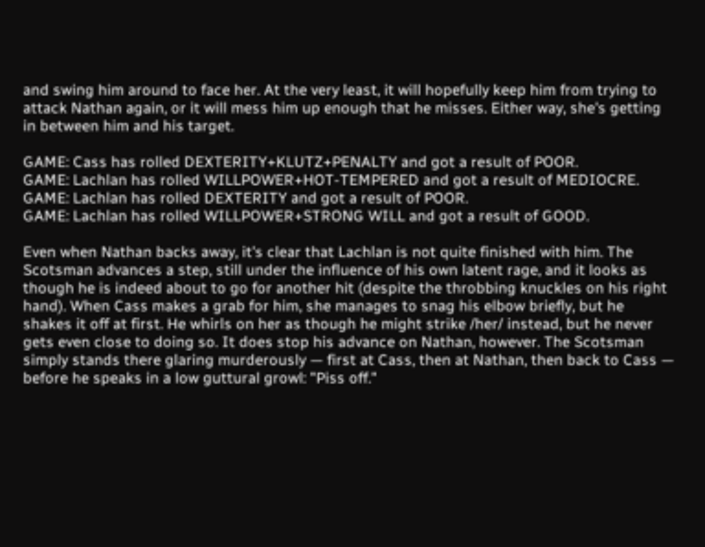and swing him around to face her. At the very least, it will hopefully keep him from trying to attack Nathan again, or it will mess him up enough that he misses. Either way, she's getting in between him and his target.

GAME: Cass has rolled DEXTERITY+KLUTZ+PENALTY and got a result of POOR.
GAME: Lachlan has rolled WILLPOWER+HOT-TEMPERED and got a result of MEDIOCRE.
GAME: Lachlan has rolled DEXTERITY and got a result of POOR.
GAME: Lachlan has rolled WILLPOWER+STRONG WILL and got a result of GOOD.

Even when Nathan backs away, it's clear that Lachlan is not quite finished with him. The Scotsman advances a step, still under the influence of his own latent rage, and it looks as though he is indeed about to go for another hit (despite the throbbing knuckles on his right hand). When Cass makes a grab for him, she manages to snag his elbow briefly, but he shakes it off at first. He whirls on her as though he might strike /her/ instead, but he never gets even close to doing so. It does stop his advance on Nathan, however. The Scotsman simply stands there glaring murderously — first at Cass, then at Nathan, then back to Cass — before he speaks in a low guttural growl: "Piss off."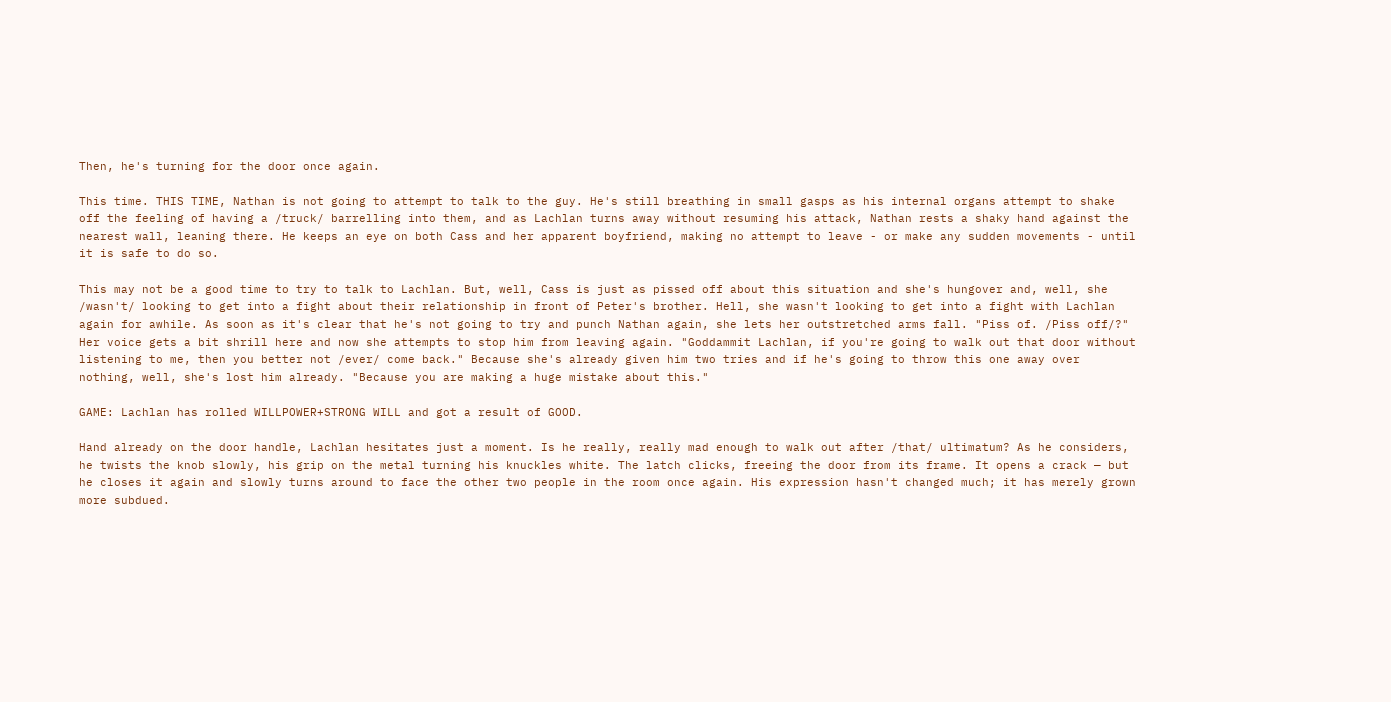Then, he's turning for the door once again.

This time. THIS TIME, Nathan is not going to attempt to talk to the guy. He's still breathing in small gasps as his internal organs attempt to shake off the feeling of having a /truck/ barrelling into them, and as Lachlan turns away without resuming his attack, Nathan rests a shaky hand against the nearest wall, leaning there. He keeps an eye on both Cass and her apparent boyfriend, making no attempt to leave - or make any sudden movements - until it is safe to do so.

This may not be a good time to try to talk to Lachlan. But, well, Cass is just as pissed off about this situation and she's hungover and, well, she /wasn't/ looking to get into a fight about their relationship in front of Peter's brother. Hell, she wasn't looking to get into a fight with Lachlan again for awhile. As soon as it's clear that he's not going to try and punch Nathan again, she lets her outstretched arms fall. "Piss of. /Piss off/?" Her voice gets a bit shrill here and now she attempts to stop him from leaving again. "Goddammit Lachlan, if you're going to walk out that door without listening to me, then you better not /ever/ come back." Because she's already given him two tries and if he's going to throw this one away over nothing, well, she's lost him already. "Because you are making a huge mistake about this."

GAME: Lachlan has rolled WILLPOWER+STRONG WILL and got a result of GOOD.

Hand already on the door handle, Lachlan hesitates just a moment. Is he really, really mad enough to walk out after /that/ ultimatum? As he considers, he twists the knob slowly, his grip on the metal turning his knuckles white. The latch clicks, freeing the door from its frame. It opens a crack — but he closes it again and slowly turns around to face the other two people in the room once again. His expression hasn't changed much; it has merely grown more subdued.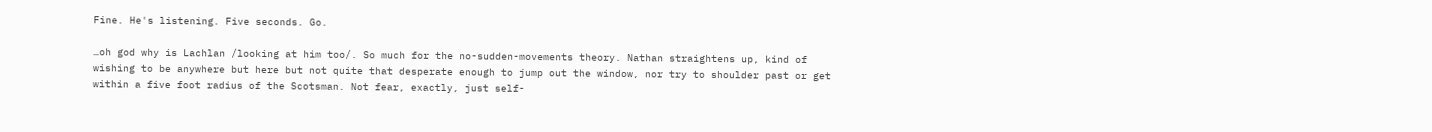Fine. He's listening. Five seconds. Go.

…oh god why is Lachlan /looking at him too/. So much for the no-sudden-movements theory. Nathan straightens up, kind of wishing to be anywhere but here but not quite that desperate enough to jump out the window, nor try to shoulder past or get within a five foot radius of the Scotsman. Not fear, exactly, just self-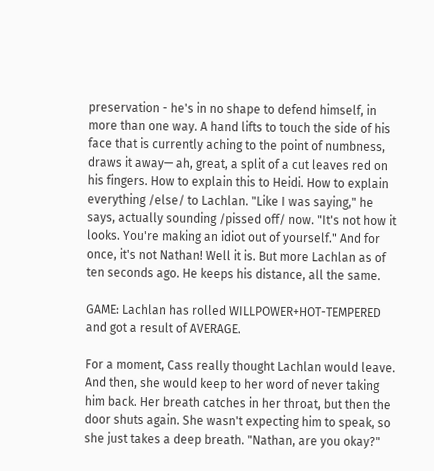preservation - he's in no shape to defend himself, in more than one way. A hand lifts to touch the side of his face that is currently aching to the point of numbness, draws it away— ah, great, a split of a cut leaves red on his fingers. How to explain this to Heidi. How to explain everything /else/ to Lachlan. "Like I was saying," he says, actually sounding /pissed off/ now. "It's not how it looks. You're making an idiot out of yourself." And for once, it's not Nathan! Well it is. But more Lachlan as of ten seconds ago. He keeps his distance, all the same.

GAME: Lachlan has rolled WILLPOWER+HOT-TEMPERED and got a result of AVERAGE.

For a moment, Cass really thought Lachlan would leave. And then, she would keep to her word of never taking him back. Her breath catches in her throat, but then the door shuts again. She wasn't expecting him to speak, so she just takes a deep breath. "Nathan, are you okay?"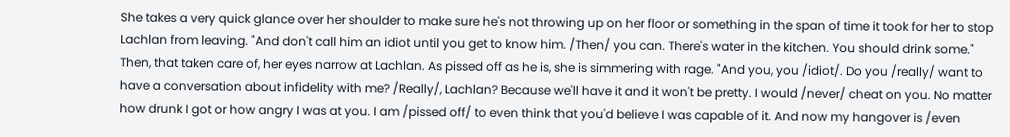She takes a very quick glance over her shoulder to make sure he's not throwing up on her floor or something in the span of time it took for her to stop Lachlan from leaving. "And don't call him an idiot until you get to know him. /Then/ you can. There's water in the kitchen. You should drink some." Then, that taken care of, her eyes narrow at Lachlan. As pissed off as he is, she is simmering with rage. "And you, you /idiot/. Do you /really/ want to have a conversation about infidelity with me? /Really/, Lachlan? Because we'll have it and it won't be pretty. I would /never/ cheat on you. No matter how drunk I got or how angry I was at you. I am /pissed off/ to even think that you'd believe I was capable of it. And now my hangover is /even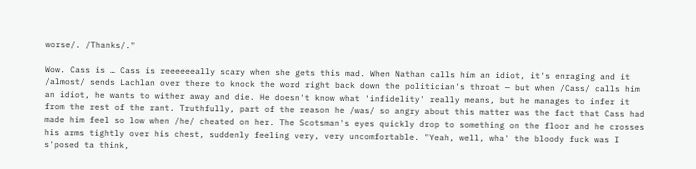worse/. /Thanks/."

Wow. Cass is … Cass is reeeeeeally scary when she gets this mad. When Nathan calls him an idiot, it's enraging and it /almost/ sends Lachlan over there to knock the word right back down the politician's throat — but when /Cass/ calls him an idiot, he wants to wither away and die. He doesn't know what 'infidelity' really means, but he manages to infer it from the rest of the rant. Truthfully, part of the reason he /was/ so angry about this matter was the fact that Cass had made him feel so low when /he/ cheated on her. The Scotsman's eyes quickly drop to something on the floor and he crosses his arms tightly over his chest, suddenly feeling very, very uncomfortable. "Yeah, well, wha' the bloody fuck was I s'posed ta think,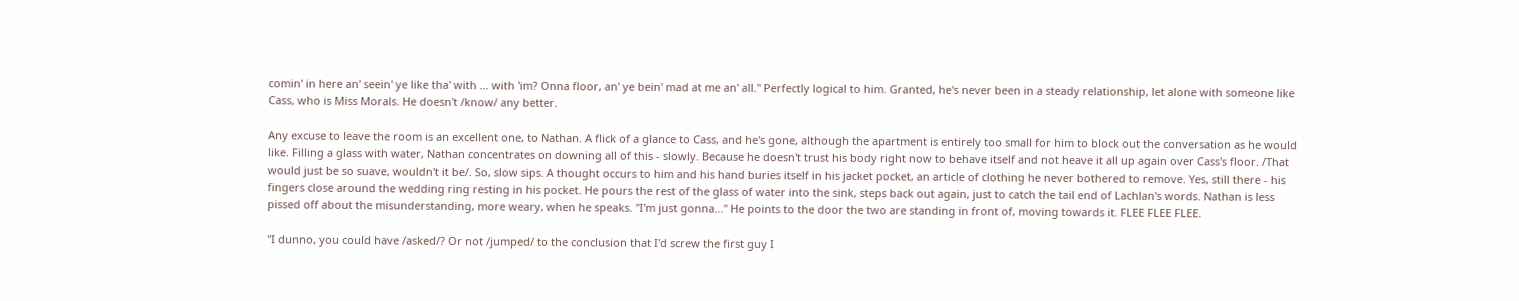comin' in here an' seein' ye like tha' with … with 'im? Onna floor, an' ye bein' mad at me an' all." Perfectly logical to him. Granted, he's never been in a steady relationship, let alone with someone like Cass, who is Miss Morals. He doesn't /know/ any better.

Any excuse to leave the room is an excellent one, to Nathan. A flick of a glance to Cass, and he's gone, although the apartment is entirely too small for him to block out the conversation as he would like. Filling a glass with water, Nathan concentrates on downing all of this - slowly. Because he doesn't trust his body right now to behave itself and not heave it all up again over Cass's floor. /That would just be so suave, wouldn't it be/. So, slow sips. A thought occurs to him and his hand buries itself in his jacket pocket, an article of clothing he never bothered to remove. Yes, still there - his fingers close around the wedding ring resting in his pocket. He pours the rest of the glass of water into the sink, steps back out again, just to catch the tail end of Lachlan's words. Nathan is less pissed off about the misunderstanding, more weary, when he speaks. "I'm just gonna…" He points to the door the two are standing in front of, moving towards it. FLEE FLEE FLEE.

"I dunno, you could have /asked/? Or not /jumped/ to the conclusion that I'd screw the first guy I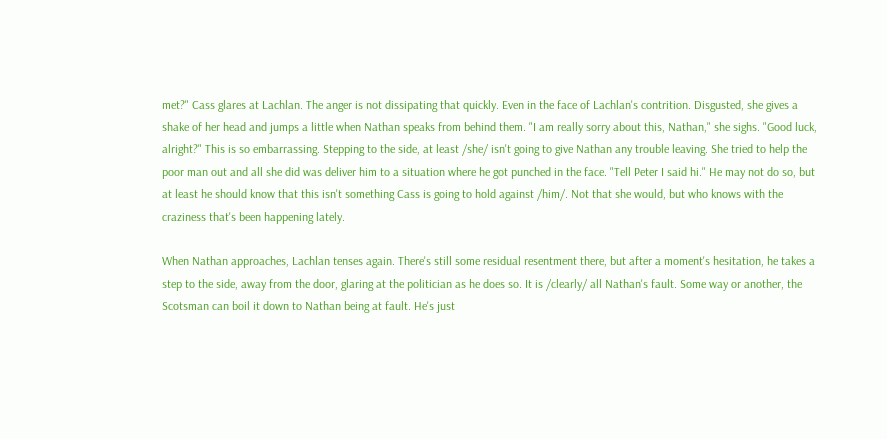met?" Cass glares at Lachlan. The anger is not dissipating that quickly. Even in the face of Lachlan's contrition. Disgusted, she gives a shake of her head and jumps a little when Nathan speaks from behind them. "I am really sorry about this, Nathan," she sighs. "Good luck, alright?" This is so embarrassing. Stepping to the side, at least /she/ isn't going to give Nathan any trouble leaving. She tried to help the poor man out and all she did was deliver him to a situation where he got punched in the face. "Tell Peter I said hi." He may not do so, but at least he should know that this isn't something Cass is going to hold against /him/. Not that she would, but who knows with the craziness that's been happening lately.

When Nathan approaches, Lachlan tenses again. There's still some residual resentment there, but after a moment's hesitation, he takes a step to the side, away from the door, glaring at the politician as he does so. It is /clearly/ all Nathan's fault. Some way or another, the Scotsman can boil it down to Nathan being at fault. He's just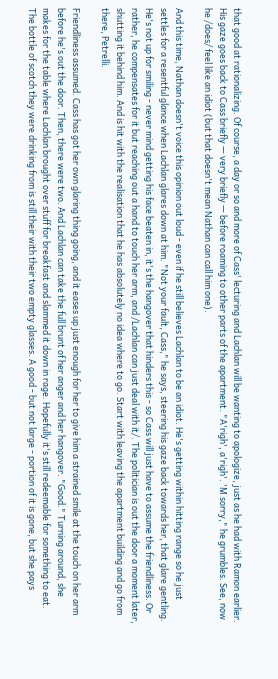that good at rationalizing. Of course, a day or so and more of Cass' lecturing and Lachlan will be wanting to apologize, just as he had with Ramon earlier. His gaze goes back to Cass briefly — very briefly — before roaming to other parts of the apartment. "A'righ', a'righ'. 'M sorry," he grumbles. See, now he /does/ feel like an idiot (but that doesn't mean Nathan can call him one).

And this time, Nathan doesn't voice this opinion out loud - even if he still believes Lachlan to be an idiot. He's getting within hitting range so he just settles for a resentful glance when Lachlan glares down at him. "Not your fault, Cass," he says, steering his gaze back towards her, that glare gentling. He's not up for smiling - never mind getting his face beaten in, it's the hangover that hinders this - so Cass will just have to assume the friendliness. Or rather, he compensates for it but reaching out a hand to touch her arm, and /Lachlan can just deal with it/. The politician is out the door a moment later, shutting it behind him. And is hit with the realisation that he has absolutely no idea where to go. Start with leaving the apartment building and go from there, Petrelli.

Friendliness assumed. Cass has got her own glaring thing going, and it eases up just enough for her to give him a strained smile at the touch on her arm before he's out the door. Then, there were two. And Lachlan can take the full brunt of her anger and her hangover. "Good." Turning around, she makes for the table where Lachlan brought over stuff for breakfast and slammed it down in rage. Hopefully it's still redeemable for something to eat. The bottle of scotch they were drinking from is still their with their two empty glasses. A good - but not large - portion of it is gone, but she pays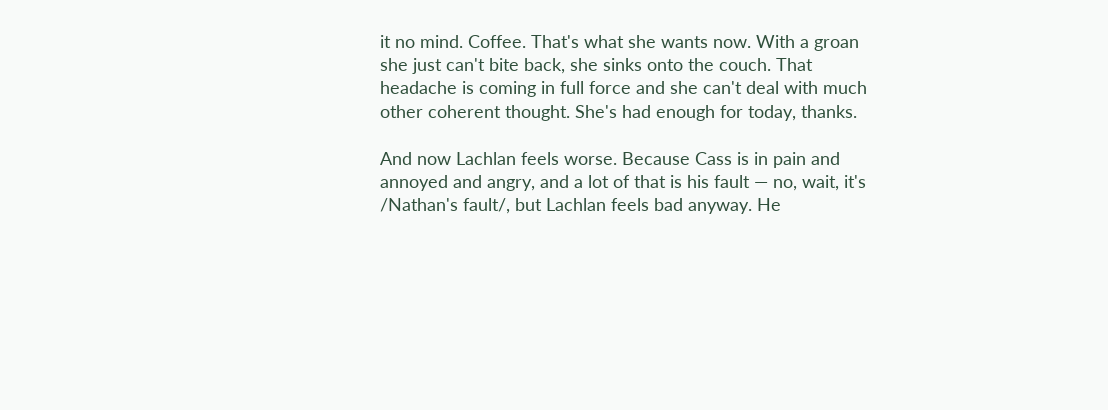it no mind. Coffee. That's what she wants now. With a groan she just can't bite back, she sinks onto the couch. That headache is coming in full force and she can't deal with much other coherent thought. She's had enough for today, thanks.

And now Lachlan feels worse. Because Cass is in pain and annoyed and angry, and a lot of that is his fault — no, wait, it's /Nathan's fault/, but Lachlan feels bad anyway. He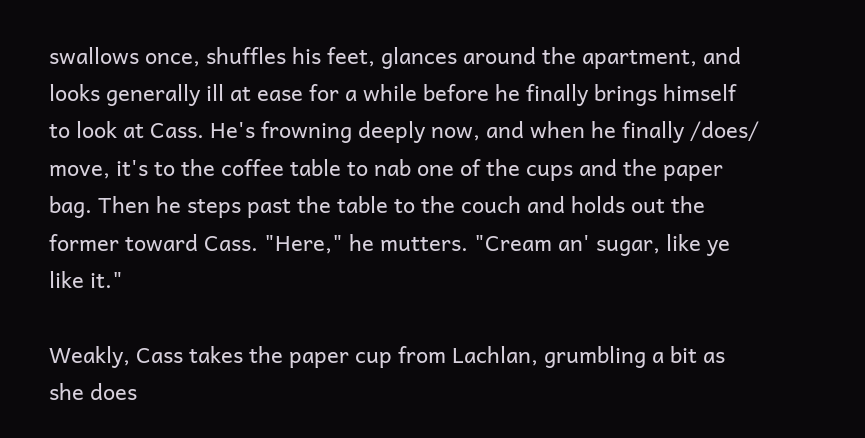swallows once, shuffles his feet, glances around the apartment, and looks generally ill at ease for a while before he finally brings himself to look at Cass. He's frowning deeply now, and when he finally /does/ move, it's to the coffee table to nab one of the cups and the paper bag. Then he steps past the table to the couch and holds out the former toward Cass. "Here," he mutters. "Cream an' sugar, like ye like it."

Weakly, Cass takes the paper cup from Lachlan, grumbling a bit as she does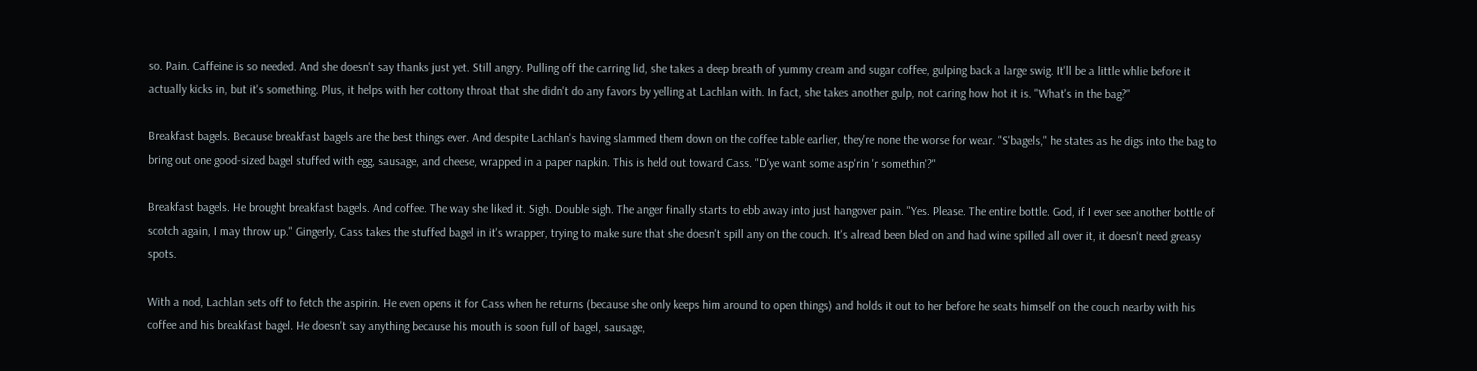so. Pain. Caffeine is so needed. And she doesn't say thanks just yet. Still angry. Pulling off the carring lid, she takes a deep breath of yummy cream and sugar coffee, gulping back a large swig. It'll be a little whlie before it actually kicks in, but it's something. Plus, it helps with her cottony throat that she didn't do any favors by yelling at Lachlan with. In fact, she takes another gulp, not caring how hot it is. "What's in the bag?"

Breakfast bagels. Because breakfast bagels are the best things ever. And despite Lachlan's having slammed them down on the coffee table earlier, they're none the worse for wear. "S'bagels," he states as he digs into the bag to bring out one good-sized bagel stuffed with egg, sausage, and cheese, wrapped in a paper napkin. This is held out toward Cass. "D'ye want some asp'rin 'r somethin'?"

Breakfast bagels. He brought breakfast bagels. And coffee. The way she liked it. Sigh. Double sigh. The anger finally starts to ebb away into just hangover pain. "Yes. Please. The entire bottle. God, if I ever see another bottle of scotch again, I may throw up." Gingerly, Cass takes the stuffed bagel in it's wrapper, trying to make sure that she doesn't spill any on the couch. It's alread been bled on and had wine spilled all over it, it doesn't need greasy spots.

With a nod, Lachlan sets off to fetch the aspirin. He even opens it for Cass when he returns (because she only keeps him around to open things) and holds it out to her before he seats himself on the couch nearby with his coffee and his breakfast bagel. He doesn't say anything because his mouth is soon full of bagel, sausage,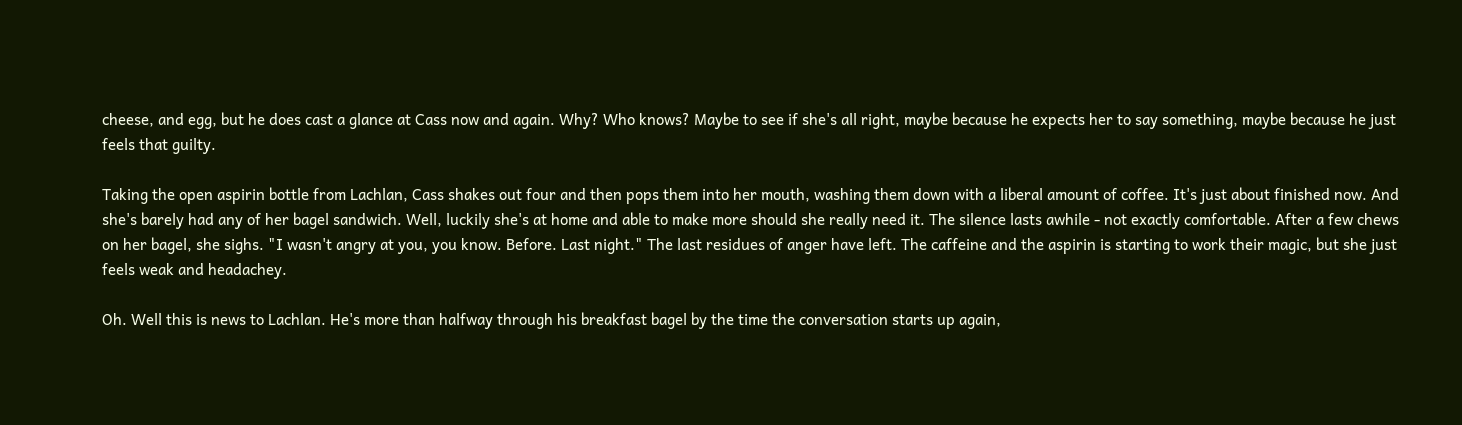cheese, and egg, but he does cast a glance at Cass now and again. Why? Who knows? Maybe to see if she's all right, maybe because he expects her to say something, maybe because he just feels that guilty.

Taking the open aspirin bottle from Lachlan, Cass shakes out four and then pops them into her mouth, washing them down with a liberal amount of coffee. It's just about finished now. And she's barely had any of her bagel sandwich. Well, luckily she's at home and able to make more should she really need it. The silence lasts awhile - not exactly comfortable. After a few chews on her bagel, she sighs. "I wasn't angry at you, you know. Before. Last night." The last residues of anger have left. The caffeine and the aspirin is starting to work their magic, but she just feels weak and headachey.

Oh. Well this is news to Lachlan. He's more than halfway through his breakfast bagel by the time the conversation starts up again,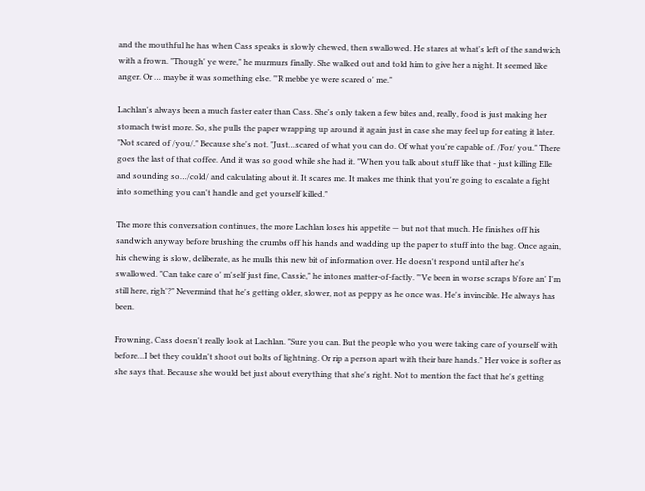and the mouthful he has when Cass speaks is slowly chewed, then swallowed. He stares at what's left of the sandwich with a frown. "Though' ye were," he murmurs finally. She walked out and told him to give her a night. It seemed like anger. Or … maybe it was something else. "'R mebbe ye were scared o' me."

Lachlan's always been a much faster eater than Cass. She's only taken a few bites and, really, food is just making her stomach twist more. So, she pulls the paper wrapping up around it again just in case she may feel up for eating it later. "Not scared of /you/." Because she's not. "Just…scared of what you can do. Of what you're capable of. /For/ you." There goes the last of that coffee. And it was so good while she had it. "When you talk about stuff like that - just killing Elle and sounding so…/cold/ and calculating about it. It scares me. It makes me think that you're going to escalate a fight into something you can't handle and get yourself killed."

The more this conversation continues, the more Lachlan loses his appetite — but not that much. He finishes off his sandwich anyway before brushing the crumbs off his hands and wadding up the paper to stuff into the bag. Once again, his chewing is slow, deliberate, as he mulls this new bit of information over. He doesn't respond until after he's swallowed. "Can take care o' m'self just fine, Cassie," he intones matter-of-factly. "'Ve been in worse scraps b'fore an' I'm still here, righ'?" Nevermind that he's getting older, slower, not as peppy as he once was. He's invincible. He always has been.

Frowning, Cass doesn't really look at Lachlan. "Sure you can. But the people who you were taking care of yourself with before…I bet they couldn't shoot out bolts of lightning. Or rip a person apart with their bare hands." Her voice is softer as she says that. Because she would bet just about everything that she's right. Not to mention the fact that he's getting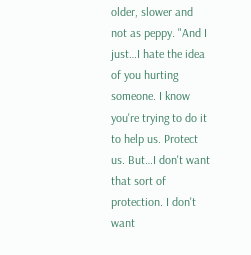older, slower and not as peppy. "And I just…I hate the idea of you hurting someone. I know you're trying to do it to help us. Protect us. But…I don't want that sort of protection. I don't want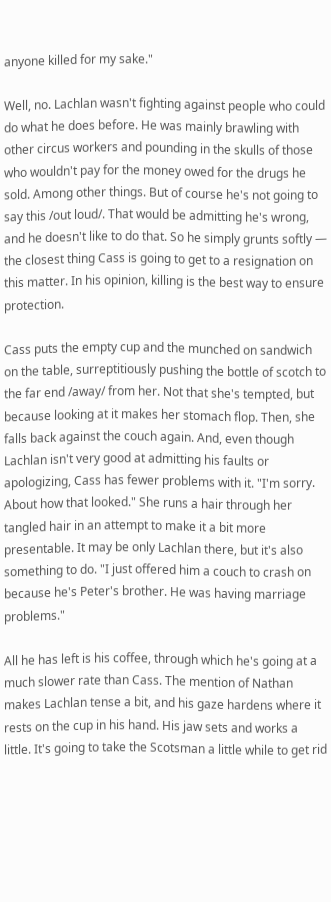anyone killed for my sake."

Well, no. Lachlan wasn't fighting against people who could do what he does before. He was mainly brawling with other circus workers and pounding in the skulls of those who wouldn't pay for the money owed for the drugs he sold. Among other things. But of course he's not going to say this /out loud/. That would be admitting he's wrong, and he doesn't like to do that. So he simply grunts softly — the closest thing Cass is going to get to a resignation on this matter. In his opinion, killing is the best way to ensure protection.

Cass puts the empty cup and the munched on sandwich on the table, surreptitiously pushing the bottle of scotch to the far end /away/ from her. Not that she's tempted, but because looking at it makes her stomach flop. Then, she falls back against the couch again. And, even though Lachlan isn't very good at admitting his faults or apologizing, Cass has fewer problems with it. "I'm sorry. About how that looked." She runs a hair through her tangled hair in an attempt to make it a bit more presentable. It may be only Lachlan there, but it's also something to do. "I just offered him a couch to crash on because he's Peter's brother. He was having marriage problems."

All he has left is his coffee, through which he's going at a much slower rate than Cass. The mention of Nathan makes Lachlan tense a bit, and his gaze hardens where it rests on the cup in his hand. His jaw sets and works a little. It's going to take the Scotsman a little while to get rid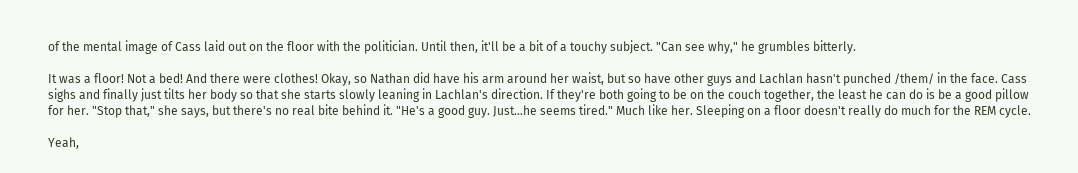of the mental image of Cass laid out on the floor with the politician. Until then, it'll be a bit of a touchy subject. "Can see why," he grumbles bitterly.

It was a floor! Not a bed! And there were clothes! Okay, so Nathan did have his arm around her waist, but so have other guys and Lachlan hasn't punched /them/ in the face. Cass sighs and finally just tilts her body so that she starts slowly leaning in Lachlan's direction. If they're both going to be on the couch together, the least he can do is be a good pillow for her. "Stop that," she says, but there's no real bite behind it. "He's a good guy. Just…he seems tired." Much like her. Sleeping on a floor doesn't really do much for the REM cycle.

Yeah,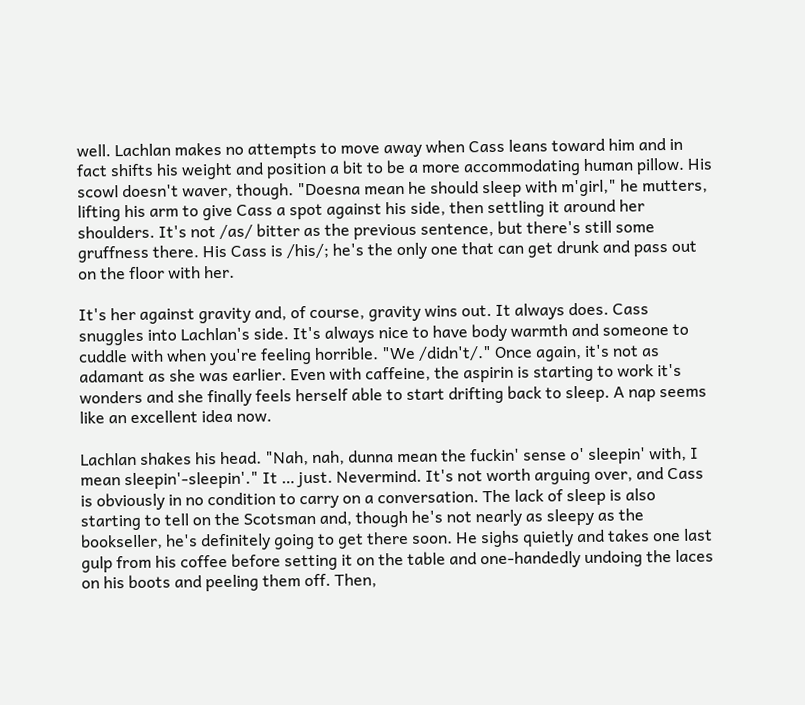well. Lachlan makes no attempts to move away when Cass leans toward him and in fact shifts his weight and position a bit to be a more accommodating human pillow. His scowl doesn't waver, though. "Doesna mean he should sleep with m'girl," he mutters, lifting his arm to give Cass a spot against his side, then settling it around her shoulders. It's not /as/ bitter as the previous sentence, but there's still some gruffness there. His Cass is /his/; he's the only one that can get drunk and pass out on the floor with her.

It's her against gravity and, of course, gravity wins out. It always does. Cass snuggles into Lachlan's side. It's always nice to have body warmth and someone to cuddle with when you're feeling horrible. "We /didn't/." Once again, it's not as adamant as she was earlier. Even with caffeine, the aspirin is starting to work it's wonders and she finally feels herself able to start drifting back to sleep. A nap seems like an excellent idea now.

Lachlan shakes his head. "Nah, nah, dunna mean the fuckin' sense o' sleepin' with, I mean sleepin'-sleepin'." It … just. Nevermind. It's not worth arguing over, and Cass is obviously in no condition to carry on a conversation. The lack of sleep is also starting to tell on the Scotsman and, though he's not nearly as sleepy as the bookseller, he's definitely going to get there soon. He sighs quietly and takes one last gulp from his coffee before setting it on the table and one-handedly undoing the laces on his boots and peeling them off. Then,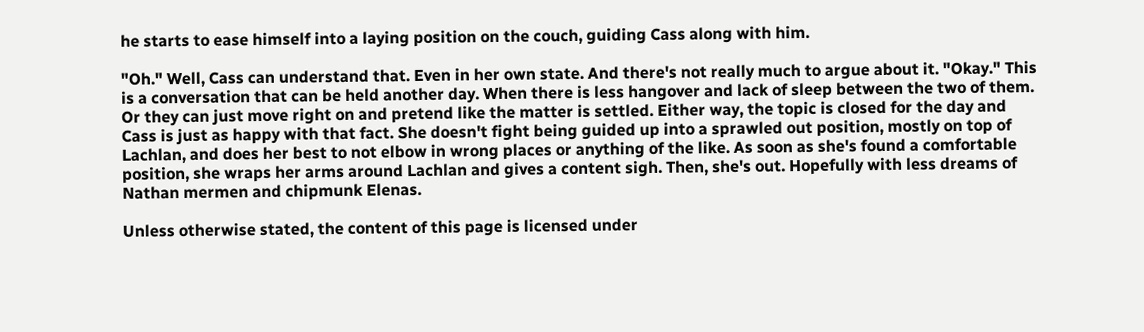he starts to ease himself into a laying position on the couch, guiding Cass along with him.

"Oh." Well, Cass can understand that. Even in her own state. And there's not really much to argue about it. "Okay." This is a conversation that can be held another day. When there is less hangover and lack of sleep between the two of them. Or they can just move right on and pretend like the matter is settled. Either way, the topic is closed for the day and Cass is just as happy with that fact. She doesn't fight being guided up into a sprawled out position, mostly on top of Lachlan, and does her best to not elbow in wrong places or anything of the like. As soon as she's found a comfortable position, she wraps her arms around Lachlan and gives a content sigh. Then, she's out. Hopefully with less dreams of Nathan mermen and chipmunk Elenas.

Unless otherwise stated, the content of this page is licensed under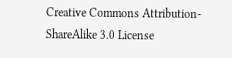Creative Commons Attribution-ShareAlike 3.0 License